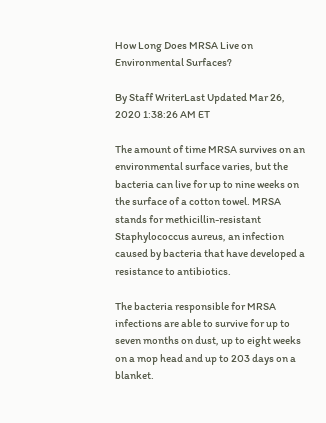How Long Does MRSA Live on Environmental Surfaces?

By Staff WriterLast Updated Mar 26, 2020 1:38:26 AM ET

The amount of time MRSA survives on an environmental surface varies, but the bacteria can live for up to nine weeks on the surface of a cotton towel. MRSA stands for methicillin-resistant Staphylococcus aureus, an infection caused by bacteria that have developed a resistance to antibiotics.

The bacteria responsible for MRSA infections are able to survive for up to seven months on dust, up to eight weeks on a mop head and up to 203 days on a blanket.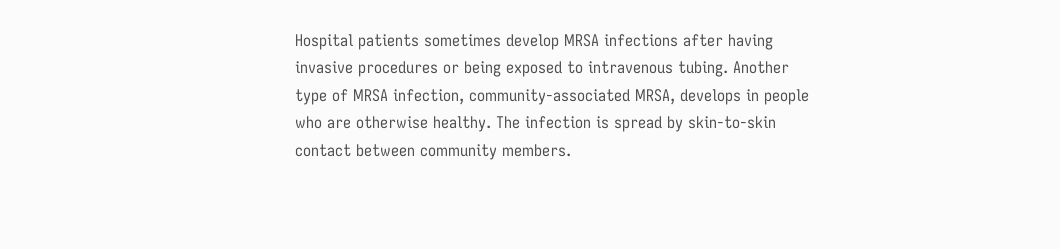Hospital patients sometimes develop MRSA infections after having invasive procedures or being exposed to intravenous tubing. Another type of MRSA infection, community-associated MRSA, develops in people who are otherwise healthy. The infection is spread by skin-to-skin contact between community members.